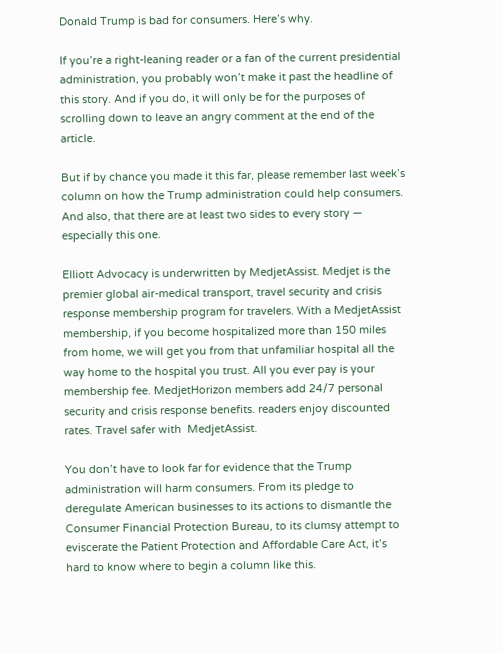Donald Trump is bad for consumers. Here’s why.

If you’re a right-leaning reader or a fan of the current presidential administration, you probably won’t make it past the headline of this story. And if you do, it will only be for the purposes of scrolling down to leave an angry comment at the end of the article.

But if by chance you made it this far, please remember last week’s column on how the Trump administration could help consumers. And also, that there are at least two sides to every story — especially this one.

Elliott Advocacy is underwritten by MedjetAssist. Medjet is the premier global air-medical transport, travel security and crisis response membership program for travelers. With a MedjetAssist membership, if you become hospitalized more than 150 miles from home, we will get you from that unfamiliar hospital all the way home to the hospital you trust. All you ever pay is your membership fee. MedjetHorizon members add 24/7 personal security and crisis response benefits. readers enjoy discounted rates. Travel safer with  MedjetAssist.

You don’t have to look far for evidence that the Trump administration will harm consumers. From its pledge to deregulate American businesses to its actions to dismantle the Consumer Financial Protection Bureau, to its clumsy attempt to eviscerate the Patient Protection and Affordable Care Act, it’s hard to know where to begin a column like this.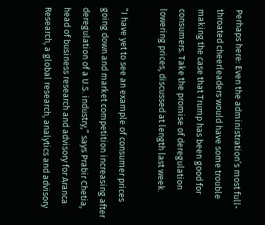Perhaps here: Even the administration’s most full-throated cheerleaders would have some trouble making the case that Trump has been good for consumers. Take the promise of deregulation lowering prices, discussed at length last week.

“I have yet to see an example of consumer prices going down and market competition increasing after deregulation of a U.S. industry,” says Prabir Chetia, head of business research and advisory for Aranca Research, a global research, analytics and advisory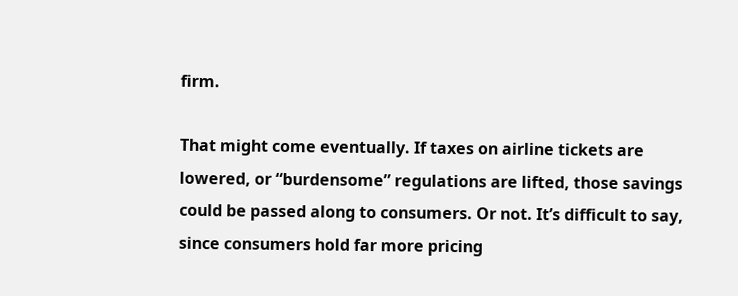firm.

That might come eventually. If taxes on airline tickets are lowered, or “burdensome” regulations are lifted, those savings could be passed along to consumers. Or not. It’s difficult to say, since consumers hold far more pricing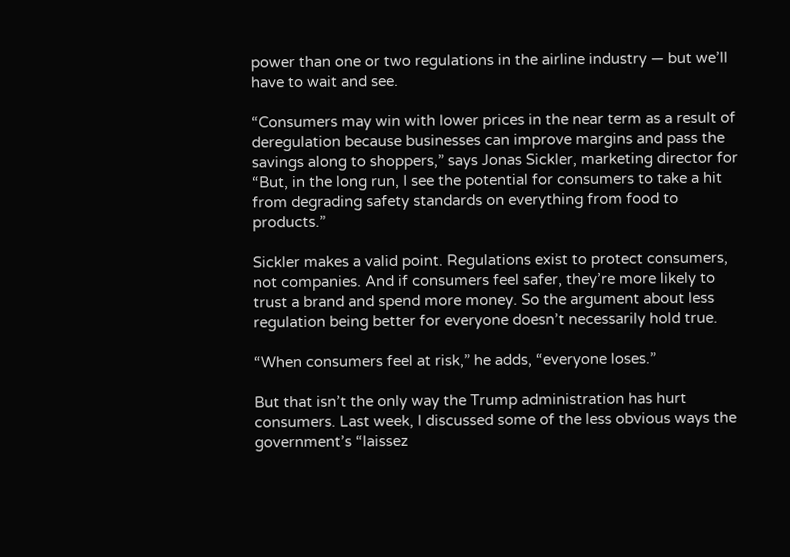power than one or two regulations in the airline industry — but we’ll have to wait and see.

“Consumers may win with lower prices in the near term as a result of deregulation because businesses can improve margins and pass the savings along to shoppers,” says Jonas Sickler, marketing director for “But, in the long run, I see the potential for consumers to take a hit from degrading safety standards on everything from food to products.”

Sickler makes a valid point. Regulations exist to protect consumers, not companies. And if consumers feel safer, they’re more likely to trust a brand and spend more money. So the argument about less regulation being better for everyone doesn’t necessarily hold true.

“When consumers feel at risk,” he adds, “everyone loses.”

But that isn’t the only way the Trump administration has hurt consumers. Last week, I discussed some of the less obvious ways the government’s “laissez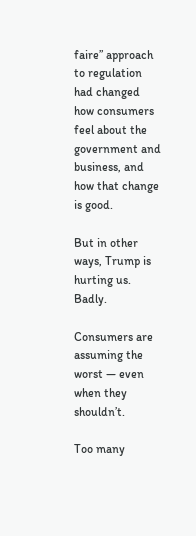faire” approach to regulation had changed how consumers feel about the government and business, and how that change is good.

But in other ways, Trump is hurting us. Badly.

Consumers are assuming the worst — even when they shouldn’t.

Too many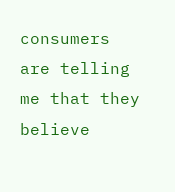consumers are telling me that they believe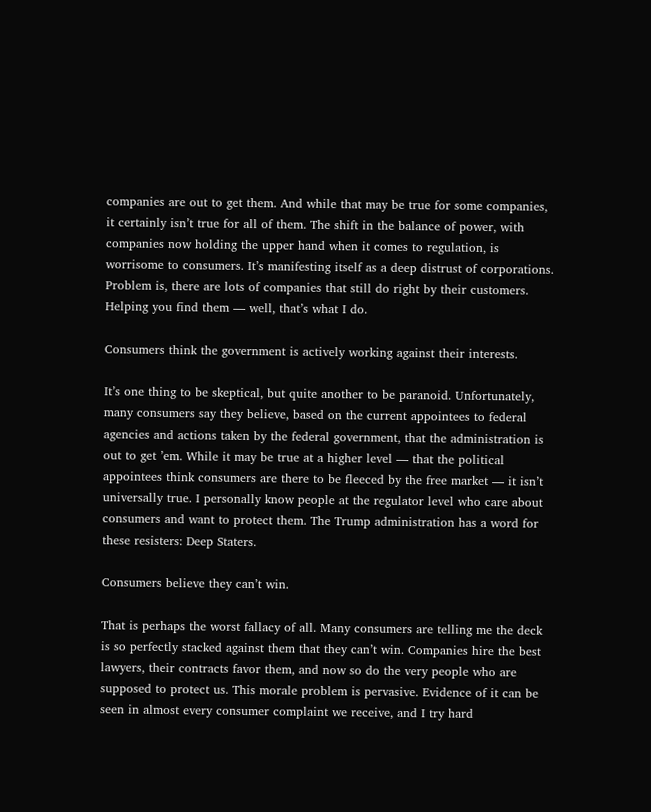companies are out to get them. And while that may be true for some companies, it certainly isn’t true for all of them. The shift in the balance of power, with companies now holding the upper hand when it comes to regulation, is worrisome to consumers. It’s manifesting itself as a deep distrust of corporations. Problem is, there are lots of companies that still do right by their customers. Helping you find them — well, that’s what I do.

Consumers think the government is actively working against their interests.

It’s one thing to be skeptical, but quite another to be paranoid. Unfortunately, many consumers say they believe, based on the current appointees to federal agencies and actions taken by the federal government, that the administration is out to get ’em. While it may be true at a higher level — that the political appointees think consumers are there to be fleeced by the free market — it isn’t universally true. I personally know people at the regulator level who care about consumers and want to protect them. The Trump administration has a word for these resisters: Deep Staters.

Consumers believe they can’t win.

That is perhaps the worst fallacy of all. Many consumers are telling me the deck is so perfectly stacked against them that they can’t win. Companies hire the best lawyers, their contracts favor them, and now so do the very people who are supposed to protect us. This morale problem is pervasive. Evidence of it can be seen in almost every consumer complaint we receive, and I try hard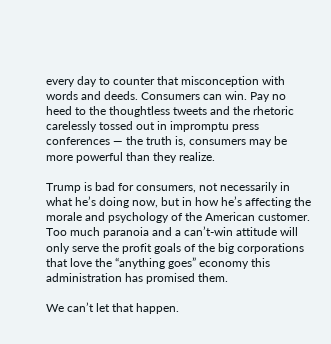every day to counter that misconception with words and deeds. Consumers can win. Pay no heed to the thoughtless tweets and the rhetoric carelessly tossed out in impromptu press conferences — the truth is, consumers may be more powerful than they realize.

Trump is bad for consumers, not necessarily in what he’s doing now, but in how he’s affecting the morale and psychology of the American customer. Too much paranoia and a can’t-win attitude will only serve the profit goals of the big corporations that love the “anything goes” economy this administration has promised them.

We can’t let that happen.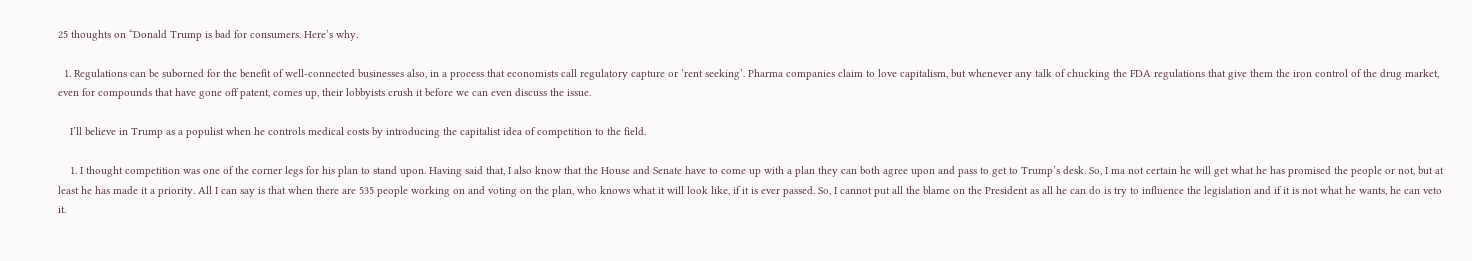25 thoughts on “Donald Trump is bad for consumers. Here’s why.

  1. Regulations can be suborned for the benefit of well-connected businesses also, in a process that economists call regulatory capture or ‘rent seeking’. Pharma companies claim to love capitalism, but whenever any talk of chucking the FDA regulations that give them the iron control of the drug market, even for compounds that have gone off patent, comes up, their lobbyists crush it before we can even discuss the issue.

    I’ll believe in Trump as a populist when he controls medical costs by introducing the capitalist idea of competition to the field.

    1. I thought competition was one of the corner legs for his plan to stand upon. Having said that, I also know that the House and Senate have to come up with a plan they can both agree upon and pass to get to Trump’s desk. So, I ma not certain he will get what he has promised the people or not, but at least he has made it a priority. All I can say is that when there are 535 people working on and voting on the plan, who knows what it will look like, if it is ever passed. So, I cannot put all the blame on the President as all he can do is try to influence the legislation and if it is not what he wants, he can veto it.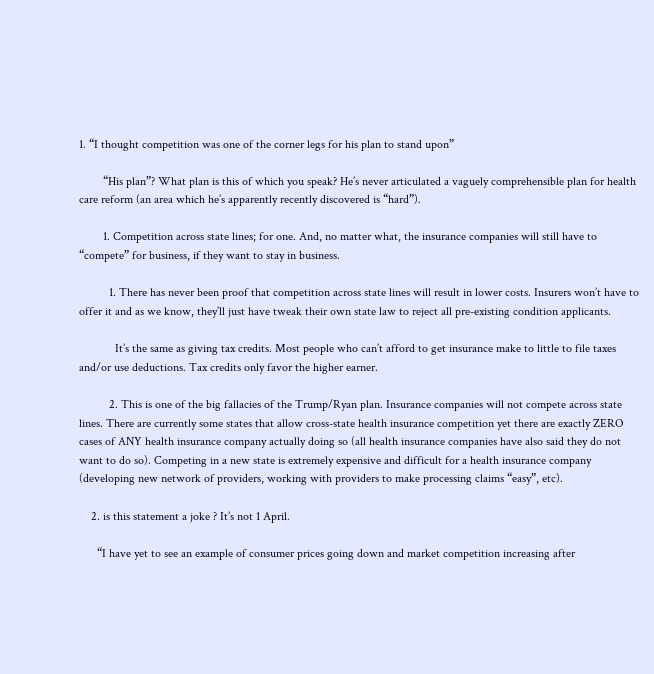1. “I thought competition was one of the corner legs for his plan to stand upon”

        “His plan”? What plan is this of which you speak? He’s never articulated a vaguely comprehensible plan for health care reform (an area which he’s apparently recently discovered is “hard”).

        1. Competition across state lines; for one. And, no matter what, the insurance companies will still have to “compete” for business, if they want to stay in business.

          1. There has never been proof that competition across state lines will result in lower costs. Insurers won’t have to offer it and as we know, they’ll just have tweak their own state law to reject all pre-existing condition applicants.

            It’s the same as giving tax credits. Most people who can’t afford to get insurance make to little to file taxes and/or use deductions. Tax credits only favor the higher earner.

          2. This is one of the big fallacies of the Trump/Ryan plan. Insurance companies will not compete across state lines. There are currently some states that allow cross-state health insurance competition yet there are exactly ZERO cases of ANY health insurance company actually doing so (all health insurance companies have also said they do not want to do so). Competing in a new state is extremely expensive and difficult for a health insurance company (developing new network of providers, working with providers to make processing claims “easy”, etc).

    2. is this statement a joke ? It’s not 1 April.

      “I have yet to see an example of consumer prices going down and market competition increasing after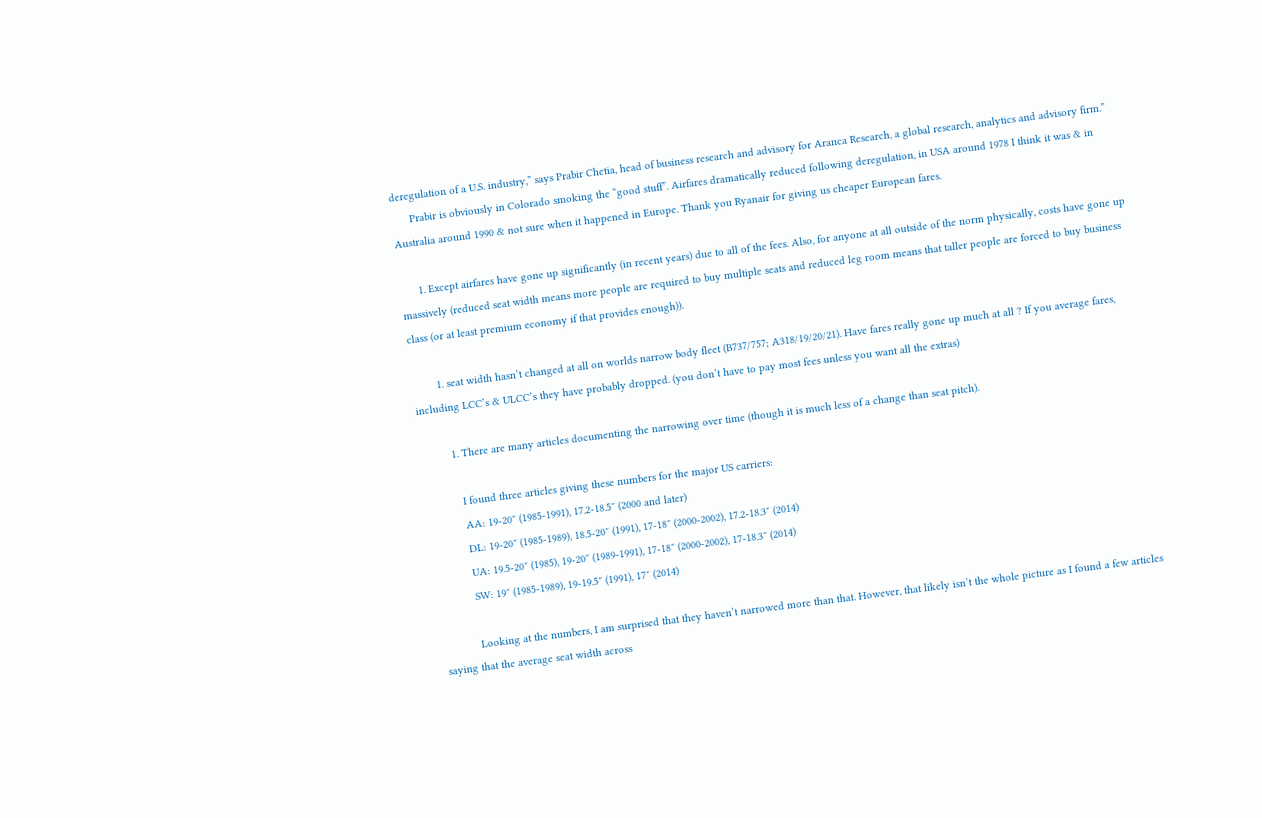deregulation of a U.S. industry,” says Prabir Chetia, head of business research and advisory for Aranca Research, a global research, analytics and advisory firm.”
      Prabir is obviously in Colorado smoking the “good stuff”. Airfares dramatically reduced following deregulation, in USA around 1978 I think it was & in Australia around 1990 & not sure when it happened in Europe. Thank you Ryanair for giving us cheaper European fares.

      1. Except airfares have gone up significantly (in recent years) due to all of the fees. Also, for anyone at all outside of the norm physically, costs have gone up massively (reduced seat width means more people are required to buy multiple seats and reduced leg room means that taller people are forced to buy business class (or at least premium economy if that provides enough)).

        1. seat width hasn’t changed at all on worlds narrow body fleet (B737/757; A318/19/20/21). Have fares really gone up much at all ? If you average fares, including LCC’s & ULCC’s they have probably dropped. (you don’t have to pay most fees unless you want all the extras)

          1. There are many articles documenting the narrowing over time (though it is much less of a change than seat pitch).

            I found three articles giving these numbers for the major US carriers:
            AA: 19-20″ (1985-1991), 17.2-18.5″ (2000 and later)
            DL: 19-20″ (1985-1989), 18.5-20″ (1991), 17-18″ (2000-2002), 17.2-18.3″ (2014)
            UA: 19.5-20″ (1985), 19-20″ (1989-1991), 17-18″ (2000-2002), 17-18.3″ (2014)
            SW: 19″ (1985-1989), 19-19.5″ (1991), 17″ (2014)

            Looking at the numbers, I am surprised that they haven’t narrowed more than that. However, that likely isn’t the whole picture as I found a few articles saying that the average seat width across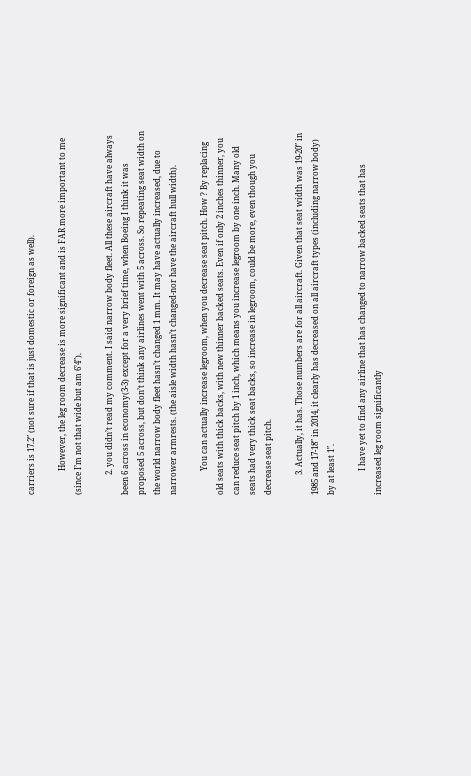carriers is 17.2″ (not sure if that is just domestic or foreign as well).

            However, the leg room decrease is more significant and is FAR more important to me (since I’m not that wide but am 6’4″).

          2. you didn’t read my comment. I said narrow body fleet. All these aircraft have always been 6 across in economy(3-3) except for a very brief time, when Boeing I think it was proposed 5 across, but don’t think any airlines went with 5 across. So repeating seat width on the world narrow body fleet hasn’t changed 1 mm. It may have actually increased, due to narrower armrests. (the aisle width hasn’t changed-nor have the aircraft hull width).

            You can actually increase legroom, when you decrease seat pitch. How ? By replacing old seats with thick backs, with new thinner backed seats. Even if only 2 inches thinner, you can reduce seat pitch by 1 inch, which means you increase legroom by one inch. Many old seats had very thick seat backs, so increase in legroom, could be more, even though you decrease seat pitch.

          3. Actually, it has. Those numbers are for all aircraft. Given that seat width was 19-20″ in 1985 and 17-18″ in 2014, it clearly has decreased on all aircraft types (including narrow body) by at least 1″.

            I have yet to find any airline that has changed to narrow backed seats that has increased leg room significantly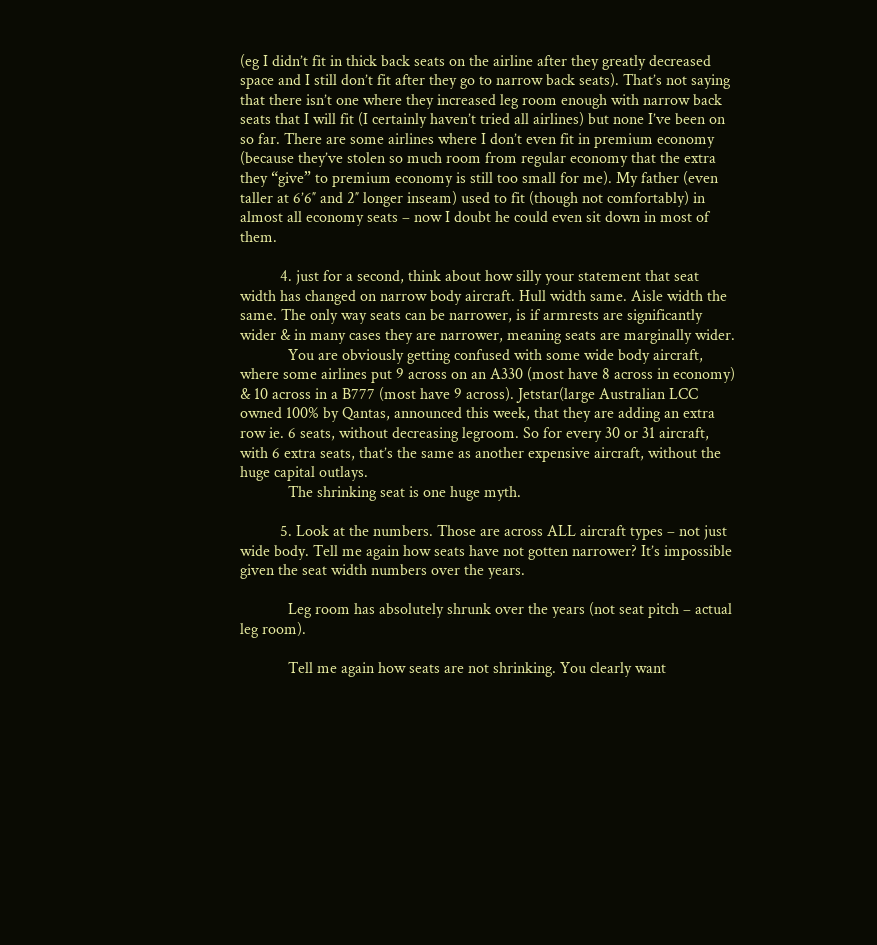(eg I didn’t fit in thick back seats on the airline after they greatly decreased space and I still don’t fit after they go to narrow back seats). That’s not saying that there isn’t one where they increased leg room enough with narrow back seats that I will fit (I certainly haven’t tried all airlines) but none I’ve been on so far. There are some airlines where I don’t even fit in premium economy (because they’ve stolen so much room from regular economy that the extra they “give” to premium economy is still too small for me). My father (even taller at 6’6″ and 2″ longer inseam) used to fit (though not comfortably) in almost all economy seats – now I doubt he could even sit down in most of them.

          4. just for a second, think about how silly your statement that seat width has changed on narrow body aircraft. Hull width same. Aisle width the same. The only way seats can be narrower, is if armrests are significantly wider & in many cases they are narrower, meaning seats are marginally wider.
            You are obviously getting confused with some wide body aircraft, where some airlines put 9 across on an A330 (most have 8 across in economy) & 10 across in a B777 (most have 9 across). Jetstar(large Australian LCC owned 100% by Qantas, announced this week, that they are adding an extra row ie. 6 seats, without decreasing legroom. So for every 30 or 31 aircraft, with 6 extra seats, that’s the same as another expensive aircraft, without the huge capital outlays.
            The shrinking seat is one huge myth.

          5. Look at the numbers. Those are across ALL aircraft types – not just wide body. Tell me again how seats have not gotten narrower? It’s impossible given the seat width numbers over the years.

            Leg room has absolutely shrunk over the years (not seat pitch – actual leg room).

            Tell me again how seats are not shrinking. You clearly want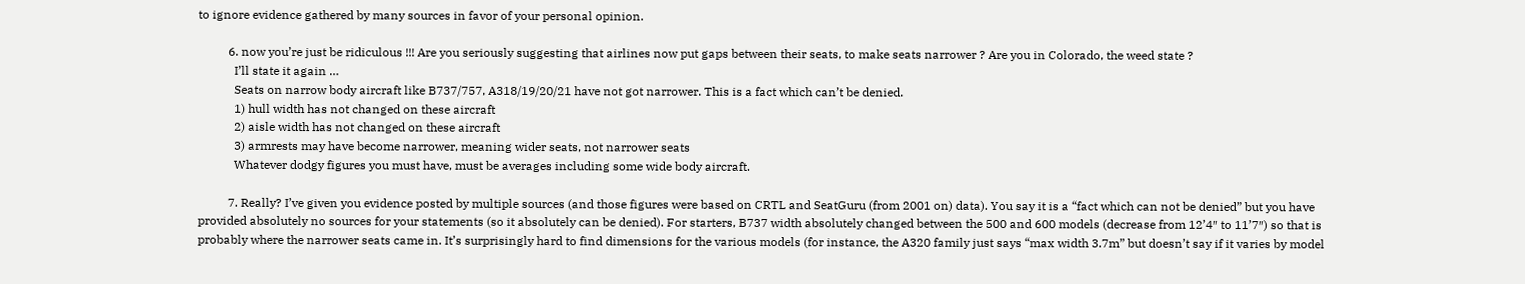to ignore evidence gathered by many sources in favor of your personal opinion.

          6. now you’re just be ridiculous !!! Are you seriously suggesting that airlines now put gaps between their seats, to make seats narrower ? Are you in Colorado, the weed state ?
            I’ll state it again …
            Seats on narrow body aircraft like B737/757, A318/19/20/21 have not got narrower. This is a fact which can’t be denied.
            1) hull width has not changed on these aircraft
            2) aisle width has not changed on these aircraft
            3) armrests may have become narrower, meaning wider seats, not narrower seats
            Whatever dodgy figures you must have, must be averages including some wide body aircraft.

          7. Really? I’ve given you evidence posted by multiple sources (and those figures were based on CRTL and SeatGuru (from 2001 on) data). You say it is a “fact which can not be denied” but you have provided absolutely no sources for your statements (so it absolutely can be denied). For starters, B737 width absolutely changed between the 500 and 600 models (decrease from 12’4″ to 11’7″) so that is probably where the narrower seats came in. It’s surprisingly hard to find dimensions for the various models (for instance, the A320 family just says “max width 3.7m” but doesn’t say if it varies by model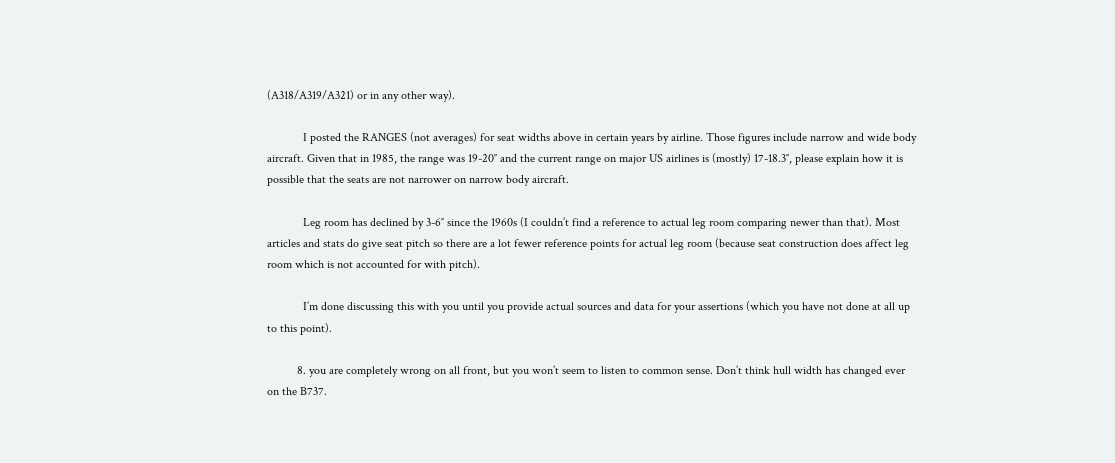(A318/A319/A321) or in any other way).

            I posted the RANGES (not averages) for seat widths above in certain years by airline. Those figures include narrow and wide body aircraft. Given that in 1985, the range was 19-20″ and the current range on major US airlines is (mostly) 17-18.3″, please explain how it is possible that the seats are not narrower on narrow body aircraft.

            Leg room has declined by 3-6″ since the 1960s (I couldn’t find a reference to actual leg room comparing newer than that). Most articles and stats do give seat pitch so there are a lot fewer reference points for actual leg room (because seat construction does affect leg room which is not accounted for with pitch).

            I’m done discussing this with you until you provide actual sources and data for your assertions (which you have not done at all up to this point).

          8. you are completely wrong on all front, but you won’t seem to listen to common sense. Don’t think hull width has changed ever on the B737.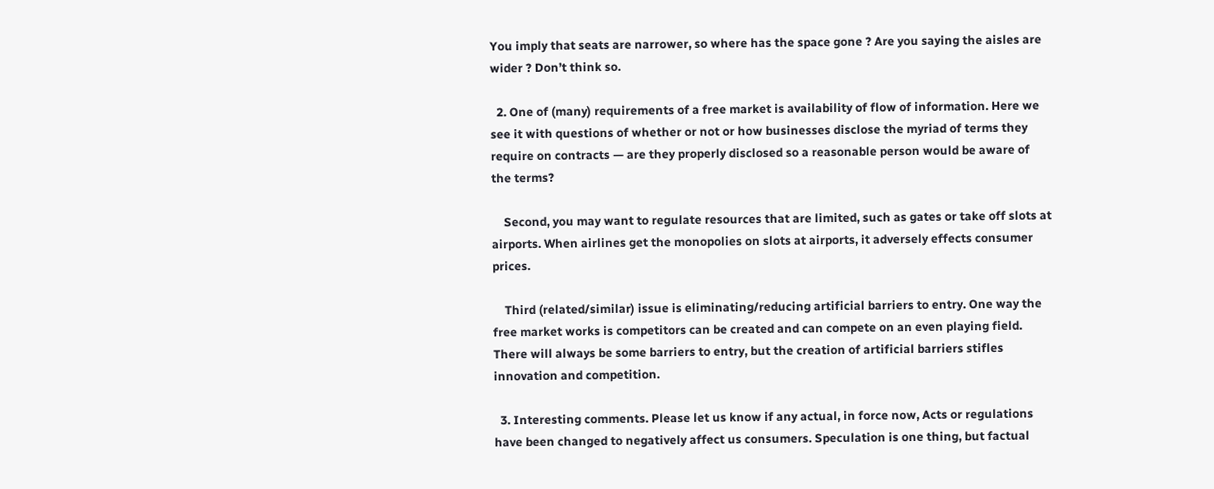You imply that seats are narrower, so where has the space gone ? Are you saying the aisles are wider ? Don’t think so.

  2. One of (many) requirements of a free market is availability of flow of information. Here we see it with questions of whether or not or how businesses disclose the myriad of terms they require on contracts — are they properly disclosed so a reasonable person would be aware of the terms?

    Second, you may want to regulate resources that are limited, such as gates or take off slots at airports. When airlines get the monopolies on slots at airports, it adversely effects consumer prices.

    Third (related/similar) issue is eliminating/reducing artificial barriers to entry. One way the free market works is competitors can be created and can compete on an even playing field. There will always be some barriers to entry, but the creation of artificial barriers stifles innovation and competition.

  3. Interesting comments. Please let us know if any actual, in force now, Acts or regulations have been changed to negatively affect us consumers. Speculation is one thing, but factual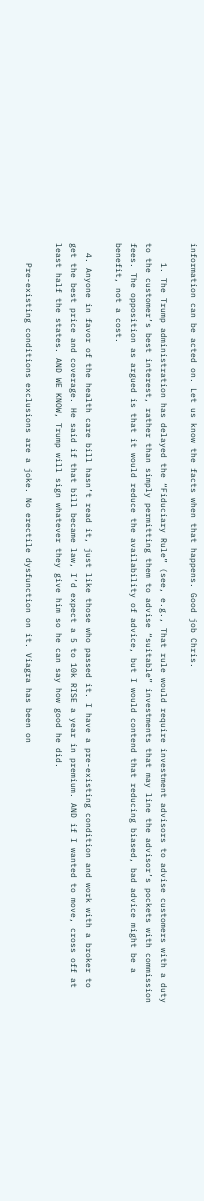information can be acted on. Let us know the facts when that happens. Good job Chris.

    1. The Trump administration has delayed the “Fiduciary Rule” (see, e.g., That rule would require investment advisors to advise customers with a duty to the customer’s best interest, rather than simply permitting them to advise “suitable” investments that may line the advisor’s pockets with commission fees. The opposition as argued is that it would reduce the availability of advice, but I would contend that reducing biased, bad advice might be a benefit, not a cost.

  4. Anyone in favor of the health care bill hasn’t read it, just like those who passed it. I have a pre-existing condition and work with a broker to get the best price and coverage. He said if that bill became law, I’d expect a 5 to 10k RISE a year in premium. AND if I wanted to move, cross off at least half the states. AND WE KNOW, Trump will sign whatever they give him so he can say how good he did.

    Pre-existing conditions exclusions are a joke. No erectile dysfunction on it. Viagra has been on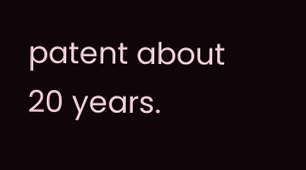patent about 20 years.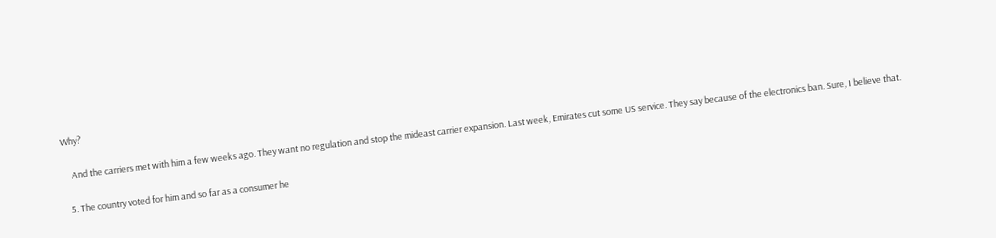Why?

    And the carriers met with him a few weeks ago. They want no regulation and stop the mideast carrier expansion. Last week, Emirates cut some US service. They say because of the electronics ban. Sure, I believe that.

  5. The country voted for him and so far as a consumer he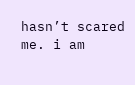hasn’t scared me. i am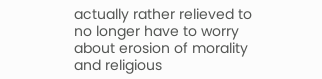actually rather relieved to no longer have to worry about erosion of morality and religious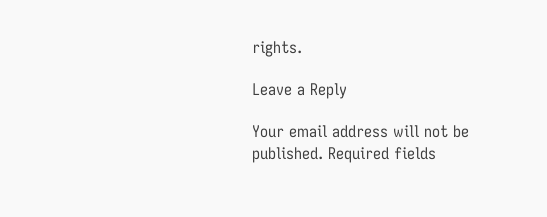rights.

Leave a Reply

Your email address will not be published. Required fields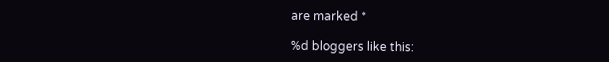are marked *

%d bloggers like this: